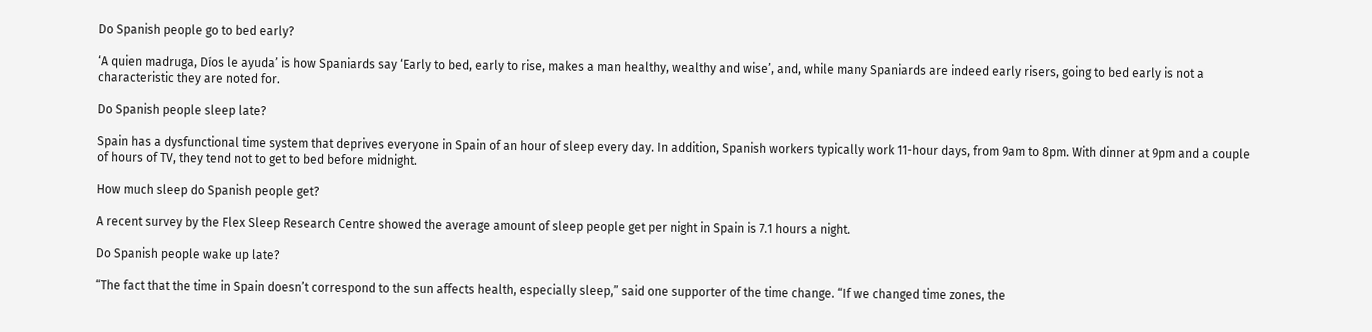Do Spanish people go to bed early?

‘A quien madruga, Díos le ayuda’ is how Spaniards say ‘Early to bed, early to rise, makes a man healthy, wealthy and wise’, and, while many Spaniards are indeed early risers, going to bed early is not a characteristic they are noted for.

Do Spanish people sleep late?

Spain has a dysfunctional time system that deprives everyone in Spain of an hour of sleep every day. In addition, Spanish workers typically work 11-hour days, from 9am to 8pm. With dinner at 9pm and a couple of hours of TV, they tend not to get to bed before midnight.

How much sleep do Spanish people get?

A recent survey by the Flex Sleep Research Centre showed the average amount of sleep people get per night in Spain is 7.1 hours a night.

Do Spanish people wake up late?

“The fact that the time in Spain doesn’t correspond to the sun affects health, especially sleep,” said one supporter of the time change. “If we changed time zones, the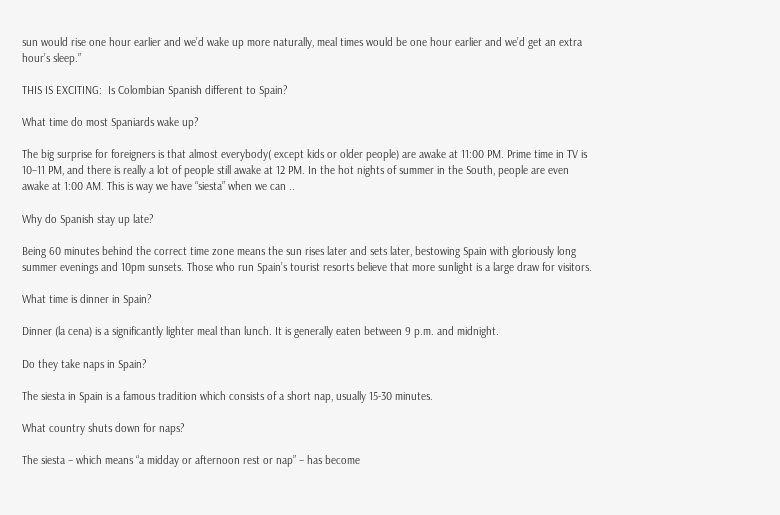sun would rise one hour earlier and we’d wake up more naturally, meal times would be one hour earlier and we’d get an extra hour’s sleep.”

THIS IS EXCITING:  Is Colombian Spanish different to Spain?

What time do most Spaniards wake up?

The big surprise for foreigners is that almost everybody( except kids or older people) are awake at 11:00 PM. Prime time in TV is 10–11 PM, and there is really a lot of people still awake at 12 PM. In the hot nights of summer in the South, people are even awake at 1:00 AM. This is way we have “siesta” when we can ..

Why do Spanish stay up late?

Being 60 minutes behind the correct time zone means the sun rises later and sets later, bestowing Spain with gloriously long summer evenings and 10pm sunsets. Those who run Spain’s tourist resorts believe that more sunlight is a large draw for visitors.

What time is dinner in Spain?

Dinner (la cena) is a significantly lighter meal than lunch. It is generally eaten between 9 p.m. and midnight.

Do they take naps in Spain?

The siesta in Spain is a famous tradition which consists of a short nap, usually 15-30 minutes.

What country shuts down for naps?

The siesta – which means “a midday or afternoon rest or nap” – has become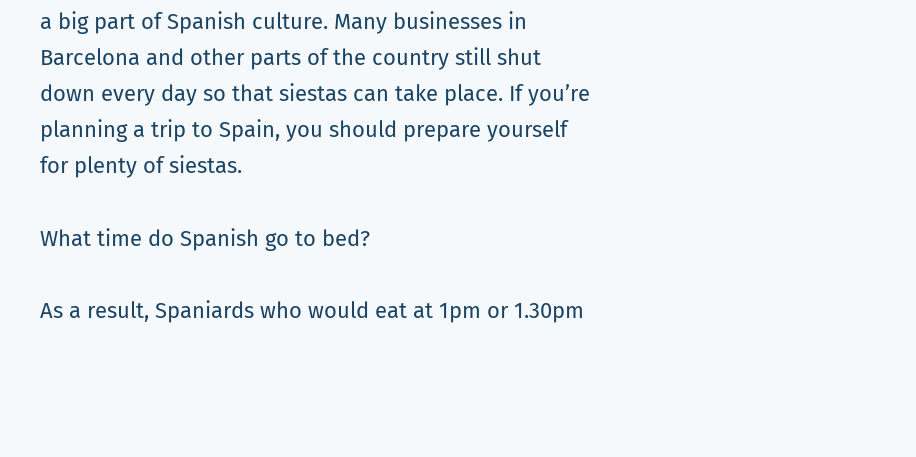a big part of Spanish culture. Many businesses in Barcelona and other parts of the country still shut down every day so that siestas can take place. If you’re planning a trip to Spain, you should prepare yourself for plenty of siestas.

What time do Spanish go to bed?

As a result, Spaniards who would eat at 1pm or 1.30pm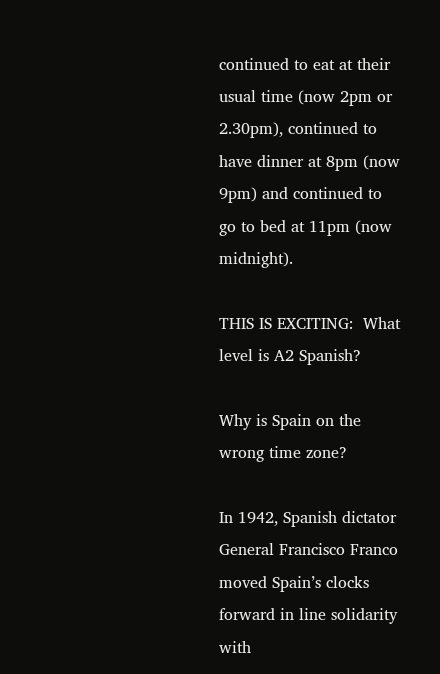continued to eat at their usual time (now 2pm or 2.30pm), continued to have dinner at 8pm (now 9pm) and continued to go to bed at 11pm (now midnight).

THIS IS EXCITING:  What level is A2 Spanish?

Why is Spain on the wrong time zone?

In 1942, Spanish dictator General Francisco Franco moved Spain’s clocks forward in line solidarity with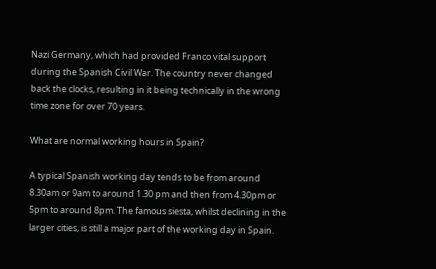Nazi Germany, which had provided Franco vital support during the Spanish Civil War. The country never changed back the clocks, resulting in it being technically in the wrong time zone for over 70 years.

What are normal working hours in Spain?

A typical Spanish working day tends to be from around 8.30am or 9am to around 1.30 pm and then from 4.30pm or 5pm to around 8pm. The famous siesta, whilst declining in the larger cities, is still a major part of the working day in Spain.